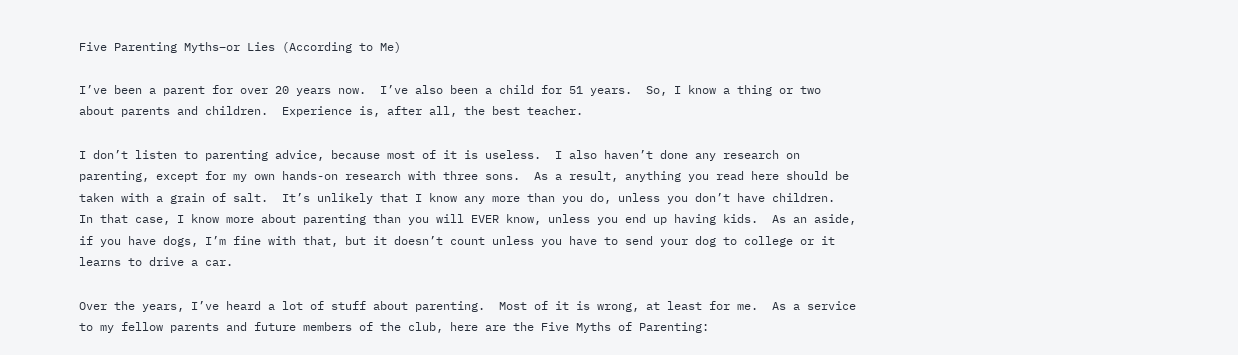Five Parenting Myths–or Lies (According to Me)

I’ve been a parent for over 20 years now.  I’ve also been a child for 51 years.  So, I know a thing or two about parents and children.  Experience is, after all, the best teacher.

I don’t listen to parenting advice, because most of it is useless.  I also haven’t done any research on parenting, except for my own hands-on research with three sons.  As a result, anything you read here should be taken with a grain of salt.  It’s unlikely that I know any more than you do, unless you don’t have children.  In that case, I know more about parenting than you will EVER know, unless you end up having kids.  As an aside, if you have dogs, I’m fine with that, but it doesn’t count unless you have to send your dog to college or it learns to drive a car.

Over the years, I’ve heard a lot of stuff about parenting.  Most of it is wrong, at least for me.  As a service to my fellow parents and future members of the club, here are the Five Myths of Parenting: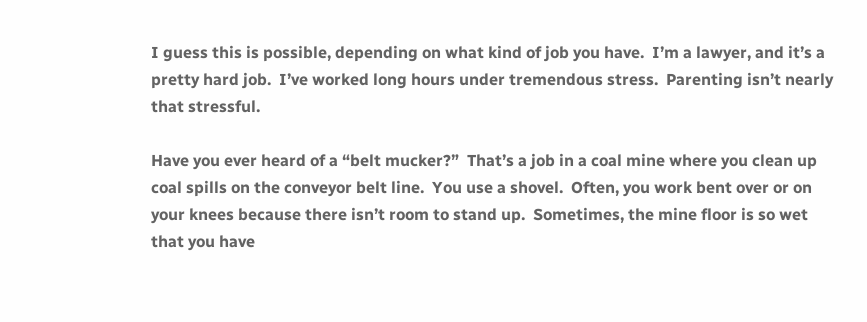I guess this is possible, depending on what kind of job you have.  I’m a lawyer, and it’s a pretty hard job.  I’ve worked long hours under tremendous stress.  Parenting isn’t nearly that stressful.

Have you ever heard of a “belt mucker?”  That’s a job in a coal mine where you clean up coal spills on the conveyor belt line.  You use a shovel.  Often, you work bent over or on your knees because there isn’t room to stand up.  Sometimes, the mine floor is so wet that you have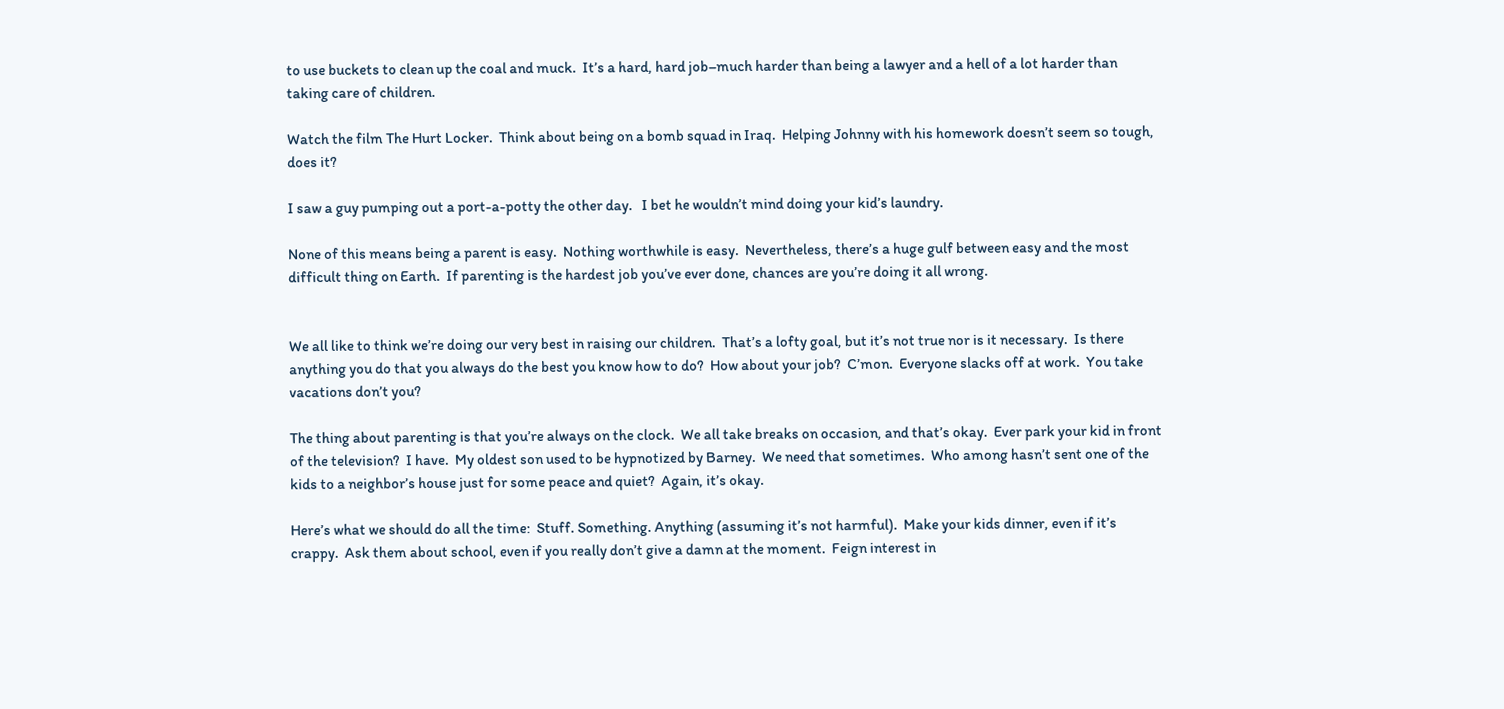to use buckets to clean up the coal and muck.  It’s a hard, hard job–much harder than being a lawyer and a hell of a lot harder than taking care of children.

Watch the film The Hurt Locker.  Think about being on a bomb squad in Iraq.  Helping Johnny with his homework doesn’t seem so tough, does it?

I saw a guy pumping out a port-a-potty the other day.   I bet he wouldn’t mind doing your kid’s laundry.

None of this means being a parent is easy.  Nothing worthwhile is easy.  Nevertheless, there’s a huge gulf between easy and the most difficult thing on Earth.  If parenting is the hardest job you’ve ever done, chances are you’re doing it all wrong.


We all like to think we’re doing our very best in raising our children.  That’s a lofty goal, but it’s not true nor is it necessary.  Is there anything you do that you always do the best you know how to do?  How about your job?  C’mon.  Everyone slacks off at work.  You take vacations don’t you?

The thing about parenting is that you’re always on the clock.  We all take breaks on occasion, and that’s okay.  Ever park your kid in front of the television?  I have.  My oldest son used to be hypnotized by Barney.  We need that sometimes.  Who among hasn’t sent one of the kids to a neighbor’s house just for some peace and quiet?  Again, it’s okay.

Here’s what we should do all the time:  Stuff. Something. Anything (assuming it’s not harmful).  Make your kids dinner, even if it’s crappy.  Ask them about school, even if you really don’t give a damn at the moment.  Feign interest in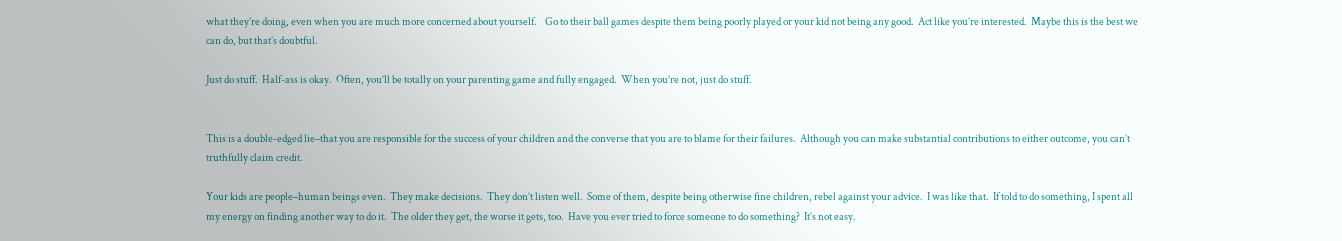what they’re doing, even when you are much more concerned about yourself.    Go to their ball games despite them being poorly played or your kid not being any good.  Act like you’re interested.  Maybe this is the best we can do, but that’s doubtful.

Just do stuff.  Half-ass is okay.  Often, you’ll be totally on your parenting game and fully engaged.  When you’re not, just do stuff.


This is a double-edged lie–that you are responsible for the success of your children and the converse that you are to blame for their failures.  Although you can make substantial contributions to either outcome, you can’t truthfully claim credit.

Your kids are people–human beings even.  They make decisions.  They don’t listen well.  Some of them, despite being otherwise fine children, rebel against your advice.  I was like that.  If told to do something, I spent all my energy on finding another way to do it.  The older they get, the worse it gets, too.  Have you ever tried to force someone to do something?  It’s not easy.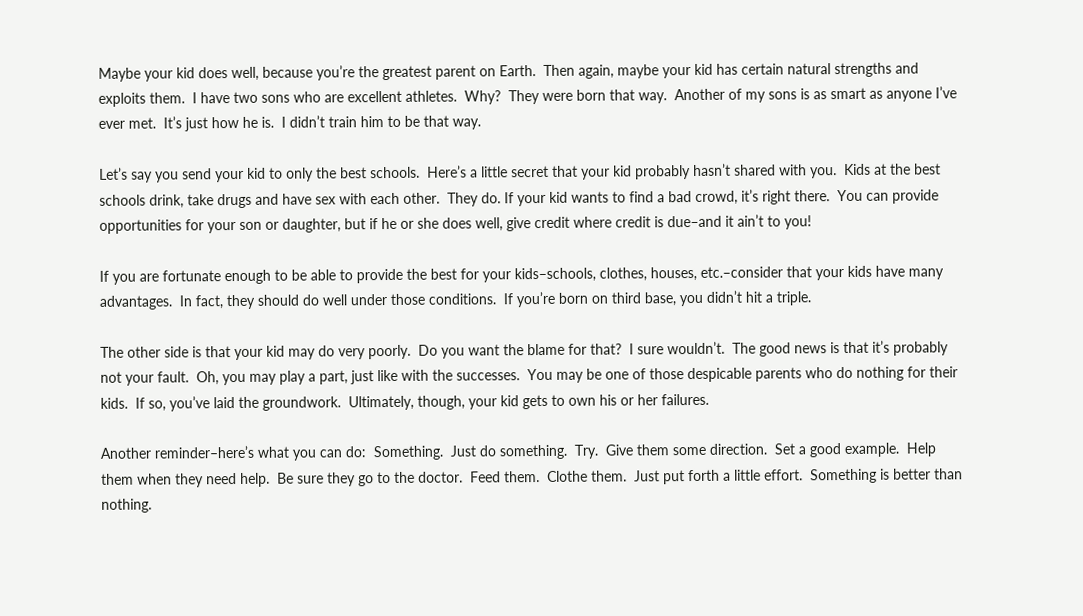Maybe your kid does well, because you’re the greatest parent on Earth.  Then again, maybe your kid has certain natural strengths and exploits them.  I have two sons who are excellent athletes.  Why?  They were born that way.  Another of my sons is as smart as anyone I’ve ever met.  It’s just how he is.  I didn’t train him to be that way.

Let’s say you send your kid to only the best schools.  Here’s a little secret that your kid probably hasn’t shared with you.  Kids at the best schools drink, take drugs and have sex with each other.  They do. If your kid wants to find a bad crowd, it’s right there.  You can provide opportunities for your son or daughter, but if he or she does well, give credit where credit is due–and it ain’t to you!

If you are fortunate enough to be able to provide the best for your kids–schools, clothes, houses, etc.–consider that your kids have many advantages.  In fact, they should do well under those conditions.  If you’re born on third base, you didn’t hit a triple.

The other side is that your kid may do very poorly.  Do you want the blame for that?  I sure wouldn’t.  The good news is that it’s probably not your fault.  Oh, you may play a part, just like with the successes.  You may be one of those despicable parents who do nothing for their kids.  If so, you’ve laid the groundwork.  Ultimately, though, your kid gets to own his or her failures.

Another reminder–here’s what you can do:  Something.  Just do something.  Try.  Give them some direction.  Set a good example.  Help them when they need help.  Be sure they go to the doctor.  Feed them.  Clothe them.  Just put forth a little effort.  Something is better than nothing.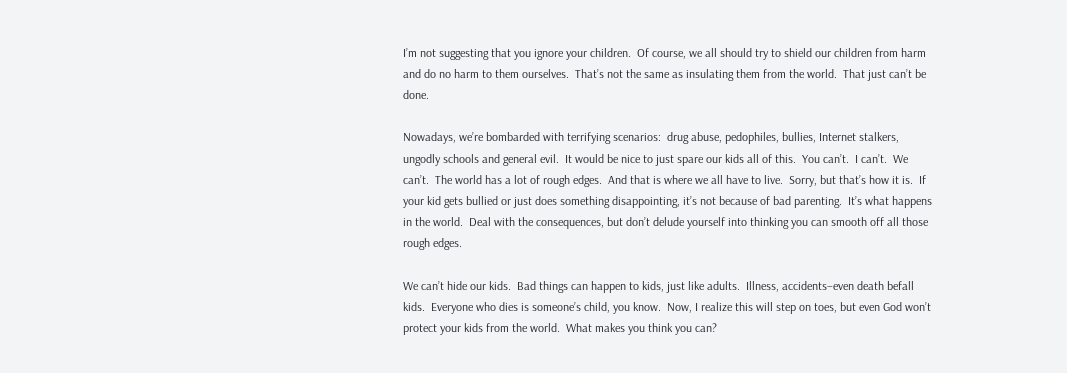I’m not suggesting that you ignore your children.  Of course, we all should try to shield our children from harm and do no harm to them ourselves.  That’s not the same as insulating them from the world.  That just can’t be done.

Nowadays, we’re bombarded with terrifying scenarios:  drug abuse, pedophiles, bullies, Internet stalkers, ungodly schools and general evil.  It would be nice to just spare our kids all of this.  You can’t.  I can’t.  We can’t.  The world has a lot of rough edges.  And that is where we all have to live.  Sorry, but that’s how it is.  If your kid gets bullied or just does something disappointing, it’s not because of bad parenting.  It’s what happens in the world.  Deal with the consequences, but don’t delude yourself into thinking you can smooth off all those rough edges.

We can’t hide our kids.  Bad things can happen to kids, just like adults.  Illness, accidents–even death befall kids.  Everyone who dies is someone’s child, you know.  Now, I realize this will step on toes, but even God won’t protect your kids from the world.  What makes you think you can?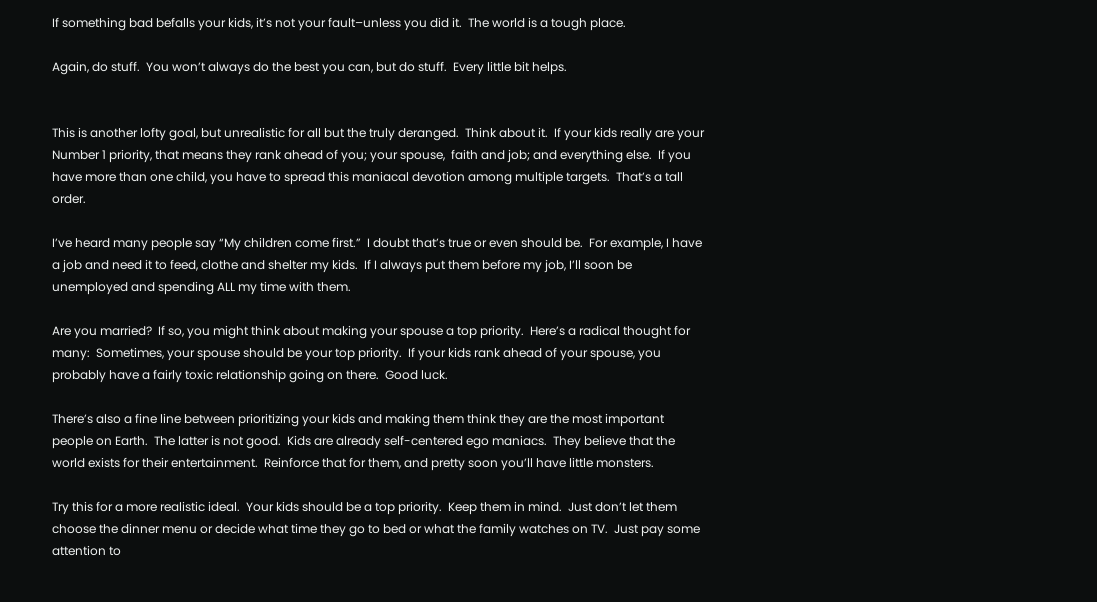If something bad befalls your kids, it’s not your fault–unless you did it.  The world is a tough place.

Again, do stuff.  You won’t always do the best you can, but do stuff.  Every little bit helps.


This is another lofty goal, but unrealistic for all but the truly deranged.  Think about it.  If your kids really are your Number 1 priority, that means they rank ahead of you; your spouse,  faith and job; and everything else.  If you have more than one child, you have to spread this maniacal devotion among multiple targets.  That’s a tall order.

I’ve heard many people say “My children come first.”  I doubt that’s true or even should be.  For example, I have a job and need it to feed, clothe and shelter my kids.  If I always put them before my job, I’ll soon be unemployed and spending ALL my time with them.

Are you married?  If so, you might think about making your spouse a top priority.  Here’s a radical thought for many:  Sometimes, your spouse should be your top priority.  If your kids rank ahead of your spouse, you probably have a fairly toxic relationship going on there.  Good luck.

There’s also a fine line between prioritizing your kids and making them think they are the most important people on Earth.  The latter is not good.  Kids are already self-centered ego maniacs.  They believe that the world exists for their entertainment.  Reinforce that for them, and pretty soon you’ll have little monsters.

Try this for a more realistic ideal.  Your kids should be a top priority.  Keep them in mind.  Just don’t let them choose the dinner menu or decide what time they go to bed or what the family watches on TV.  Just pay some attention to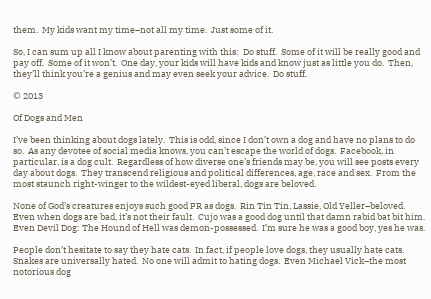them.  My kids want my time–not all my time.  Just some of it.

So, I can sum up all I know about parenting with this:  Do stuff.  Some of it will be really good and pay off.  Some of it won’t.  One day, your kids will have kids and know just as little you do.  Then, they’ll think you’re a genius and may even seek your advice.  Do stuff.

© 2013

Of Dogs and Men

I’ve been thinking about dogs lately.  This is odd, since I don’t own a dog and have no plans to do so.  As any devotee of social media knows, you can’t escape the world of dogs.  Facebook, in particular, is a dog cult.  Regardless of how diverse one’s friends may be, you will see posts every day about dogs.  They transcend religious and political differences, age, race and sex.  From the most staunch right-winger to the wildest-eyed liberal, dogs are beloved.

None of God’s creatures enjoys such good PR as dogs.  Rin Tin Tin, Lassie, Old Yeller–beloved.  Even when dogs are bad, it’s not their fault.  Cujo was a good dog until that damn rabid bat bit him.  Even Devil Dog: The Hound of Hell was demon-possessed.  I’m sure he was a good boy, yes he was.

People don’t hesitate to say they hate cats.  In fact, if people love dogs, they usually hate cats.  Snakes are universally hated.  No one will admit to hating dogs.  Even Michael Vick–the most notorious dog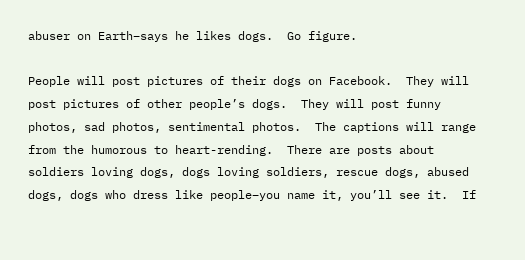abuser on Earth–says he likes dogs.  Go figure.

People will post pictures of their dogs on Facebook.  They will post pictures of other people’s dogs.  They will post funny photos, sad photos, sentimental photos.  The captions will range from the humorous to heart-rending.  There are posts about soldiers loving dogs, dogs loving soldiers, rescue dogs, abused dogs, dogs who dress like people–you name it, you’ll see it.  If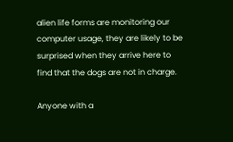alien life forms are monitoring our computer usage, they are likely to be surprised when they arrive here to find that the dogs are not in charge.

Anyone with a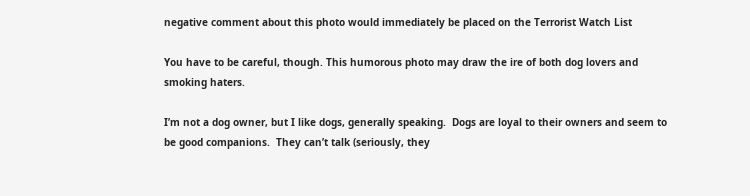negative comment about this photo would immediately be placed on the Terrorist Watch List

You have to be careful, though. This humorous photo may draw the ire of both dog lovers and smoking haters.

I’m not a dog owner, but I like dogs, generally speaking.  Dogs are loyal to their owners and seem to be good companions.  They can’t talk (seriously, they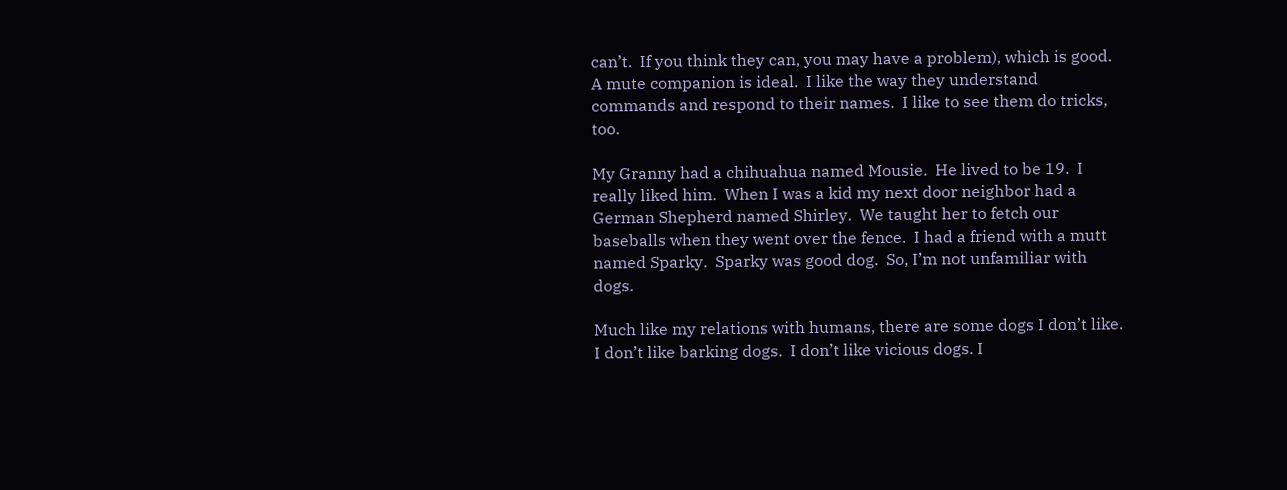can’t.  If you think they can, you may have a problem), which is good.  A mute companion is ideal.  I like the way they understand commands and respond to their names.  I like to see them do tricks, too.

My Granny had a chihuahua named Mousie.  He lived to be 19.  I really liked him.  When I was a kid my next door neighbor had a German Shepherd named Shirley.  We taught her to fetch our baseballs when they went over the fence.  I had a friend with a mutt named Sparky.  Sparky was good dog.  So, I’m not unfamiliar with dogs.

Much like my relations with humans, there are some dogs I don’t like.  I don’t like barking dogs.  I don’t like vicious dogs. I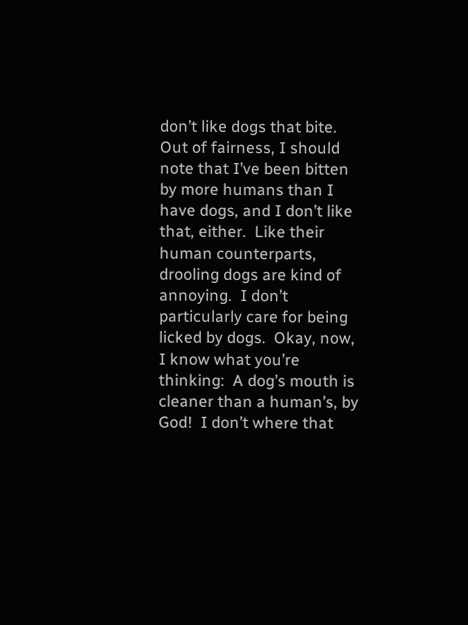don’t like dogs that bite.  Out of fairness, I should note that I’ve been bitten by more humans than I have dogs, and I don’t like that, either.  Like their human counterparts, drooling dogs are kind of annoying.  I don’t particularly care for being licked by dogs.  Okay, now, I know what you’re thinking:  A dog’s mouth is cleaner than a human’s, by God!  I don’t where that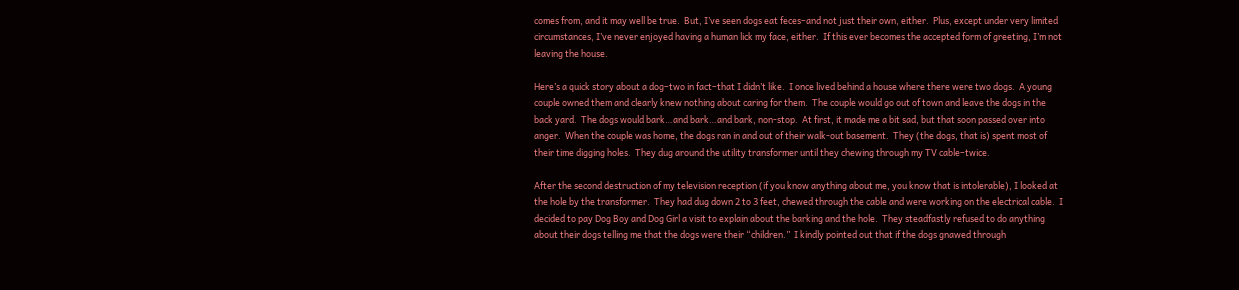comes from, and it may well be true.  But, I’ve seen dogs eat feces–and not just their own, either.  Plus, except under very limited circumstances, I’ve never enjoyed having a human lick my face, either.  If this ever becomes the accepted form of greeting, I’m not leaving the house.

Here’s a quick story about a dog–two in fact–that I didn’t like.  I once lived behind a house where there were two dogs.  A young couple owned them and clearly knew nothing about caring for them.  The couple would go out of town and leave the dogs in the back yard.  The dogs would bark…and bark…and bark, non-stop.  At first, it made me a bit sad, but that soon passed over into anger.  When the couple was home, the dogs ran in and out of their walk-out basement.  They (the dogs, that is) spent most of their time digging holes.  They dug around the utility transformer until they chewing through my TV cable–twice.

After the second destruction of my television reception (if you know anything about me, you know that is intolerable), I looked at the hole by the transformer.  They had dug down 2 to 3 feet, chewed through the cable and were working on the electrical cable.  I decided to pay Dog Boy and Dog Girl a visit to explain about the barking and the hole.  They steadfastly refused to do anything about their dogs telling me that the dogs were their “children.”  I kindly pointed out that if the dogs gnawed through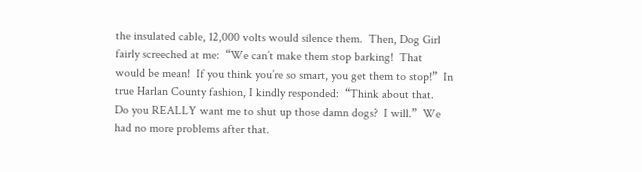the insulated cable, 12,000 volts would silence them.  Then, Dog Girl fairly screeched at me:  “We can’t make them stop barking!  That would be mean!  If you think you’re so smart, you get them to stop!”  In true Harlan County fashion, I kindly responded:  “Think about that.  Do you REALLY want me to shut up those damn dogs?  I will.”  We had no more problems after that.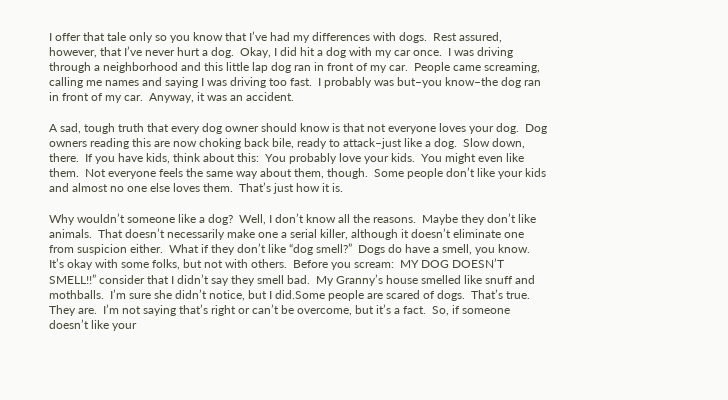I offer that tale only so you know that I’ve had my differences with dogs.  Rest assured, however, that I’ve never hurt a dog.  Okay, I did hit a dog with my car once.  I was driving through a neighborhood and this little lap dog ran in front of my car.  People came screaming, calling me names and saying I was driving too fast.  I probably was but–you know–the dog ran in front of my car.  Anyway, it was an accident.

A sad, tough truth that every dog owner should know is that not everyone loves your dog.  Dog owners reading this are now choking back bile, ready to attack–just like a dog.  Slow down, there.  If you have kids, think about this:  You probably love your kids.  You might even like them.  Not everyone feels the same way about them, though.  Some people don’t like your kids and almost no one else loves them.  That’s just how it is.

Why wouldn’t someone like a dog?  Well, I don’t know all the reasons.  Maybe they don’t like animals.  That doesn’t necessarily make one a serial killer, although it doesn’t eliminate one from suspicion either.  What if they don’t like “dog smell?”  Dogs do have a smell, you know.  It’s okay with some folks, but not with others.  Before you scream:  MY DOG DOESN’T SMELL!!” consider that I didn’t say they smell bad.  My Granny’s house smelled like snuff and mothballs.  I’m sure she didn’t notice, but I did.Some people are scared of dogs.  That’s true.  They are.  I’m not saying that’s right or can’t be overcome, but it’s a fact.  So, if someone doesn’t like your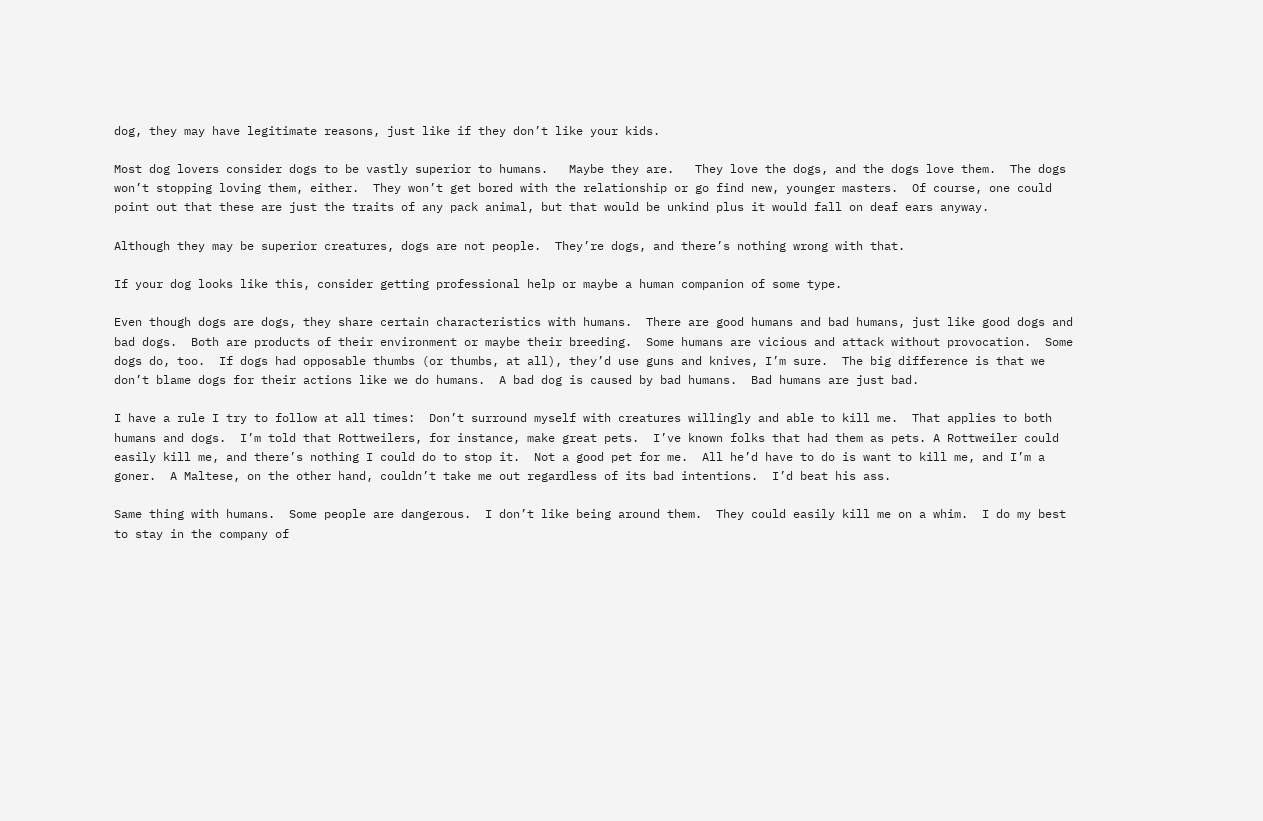dog, they may have legitimate reasons, just like if they don’t like your kids.

Most dog lovers consider dogs to be vastly superior to humans.   Maybe they are.   They love the dogs, and the dogs love them.  The dogs won’t stopping loving them, either.  They won’t get bored with the relationship or go find new, younger masters.  Of course, one could point out that these are just the traits of any pack animal, but that would be unkind plus it would fall on deaf ears anyway.

Although they may be superior creatures, dogs are not people.  They’re dogs, and there’s nothing wrong with that.

If your dog looks like this, consider getting professional help or maybe a human companion of some type.

Even though dogs are dogs, they share certain characteristics with humans.  There are good humans and bad humans, just like good dogs and bad dogs.  Both are products of their environment or maybe their breeding.  Some humans are vicious and attack without provocation.  Some dogs do, too.  If dogs had opposable thumbs (or thumbs, at all), they’d use guns and knives, I’m sure.  The big difference is that we don’t blame dogs for their actions like we do humans.  A bad dog is caused by bad humans.  Bad humans are just bad.

I have a rule I try to follow at all times:  Don’t surround myself with creatures willingly and able to kill me.  That applies to both humans and dogs.  I’m told that Rottweilers, for instance, make great pets.  I’ve known folks that had them as pets. A Rottweiler could easily kill me, and there’s nothing I could do to stop it.  Not a good pet for me.  All he’d have to do is want to kill me, and I’m a goner.  A Maltese, on the other hand, couldn’t take me out regardless of its bad intentions.  I’d beat his ass.

Same thing with humans.  Some people are dangerous.  I don’t like being around them.  They could easily kill me on a whim.  I do my best to stay in the company of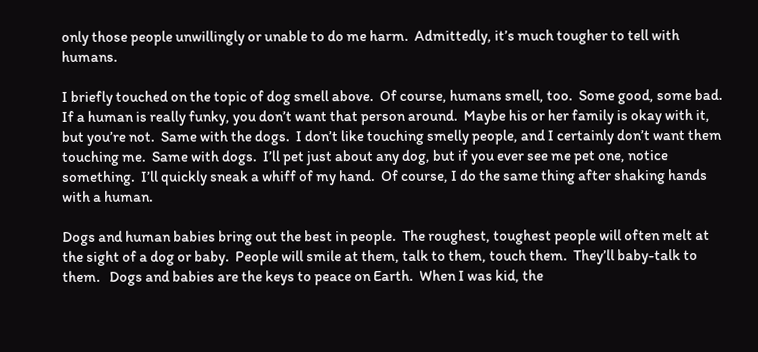only those people unwillingly or unable to do me harm.  Admittedly, it’s much tougher to tell with humans.

I briefly touched on the topic of dog smell above.  Of course, humans smell, too.  Some good, some bad.  If a human is really funky, you don’t want that person around.  Maybe his or her family is okay with it, but you’re not.  Same with the dogs.  I don’t like touching smelly people, and I certainly don’t want them touching me.  Same with dogs.  I’ll pet just about any dog, but if you ever see me pet one, notice something.  I’ll quickly sneak a whiff of my hand.  Of course, I do the same thing after shaking hands with a human.

Dogs and human babies bring out the best in people.  The roughest, toughest people will often melt at the sight of a dog or baby.  People will smile at them, talk to them, touch them.  They’ll baby-talk to them.   Dogs and babies are the keys to peace on Earth.  When I was kid, the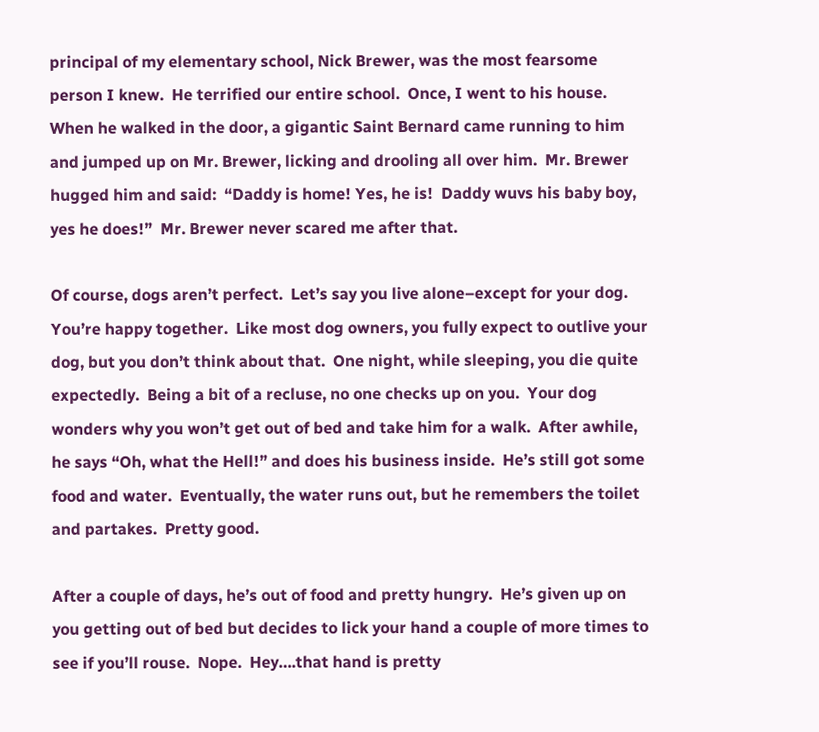principal of my elementary school, Nick Brewer, was the most fearsome person I knew.  He terrified our entire school.  Once, I went to his house.  When he walked in the door, a gigantic Saint Bernard came running to him and jumped up on Mr. Brewer, licking and drooling all over him.  Mr. Brewer hugged him and said:  “Daddy is home! Yes, he is!  Daddy wuvs his baby boy, yes he does!”  Mr. Brewer never scared me after that.

Of course, dogs aren’t perfect.  Let’s say you live alone–except for your dog.  You’re happy together.  Like most dog owners, you fully expect to outlive your dog, but you don’t think about that.  One night, while sleeping, you die quite expectedly.  Being a bit of a recluse, no one checks up on you.  Your dog wonders why you won’t get out of bed and take him for a walk.  After awhile, he says “Oh, what the Hell!” and does his business inside.  He’s still got some food and water.  Eventually, the water runs out, but he remembers the toilet and partakes.  Pretty good.

After a couple of days, he’s out of food and pretty hungry.  He’s given up on you getting out of bed but decides to lick your hand a couple of more times to see if you’ll rouse.  Nope.  Hey….that hand is pretty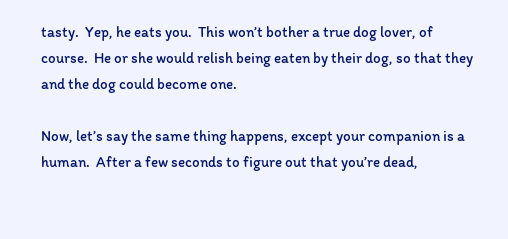tasty.  Yep, he eats you.  This won’t bother a true dog lover, of course.  He or she would relish being eaten by their dog, so that they and the dog could become one.

Now, let’s say the same thing happens, except your companion is a human.  After a few seconds to figure out that you’re dead,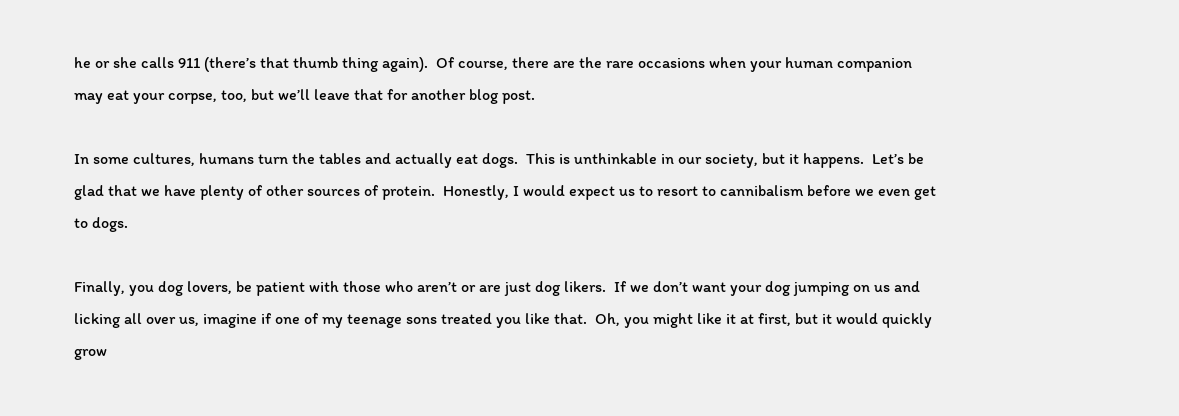he or she calls 911 (there’s that thumb thing again).  Of course, there are the rare occasions when your human companion may eat your corpse, too, but we’ll leave that for another blog post.

In some cultures, humans turn the tables and actually eat dogs.  This is unthinkable in our society, but it happens.  Let’s be glad that we have plenty of other sources of protein.  Honestly, I would expect us to resort to cannibalism before we even get to dogs.

Finally, you dog lovers, be patient with those who aren’t or are just dog likers.  If we don’t want your dog jumping on us and licking all over us, imagine if one of my teenage sons treated you like that.  Oh, you might like it at first, but it would quickly grow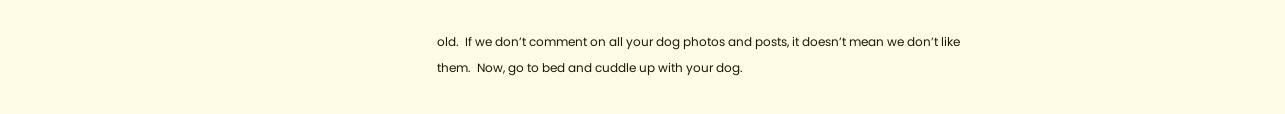old.  If we don’t comment on all your dog photos and posts, it doesn’t mean we don’t like them.  Now, go to bed and cuddle up with your dog.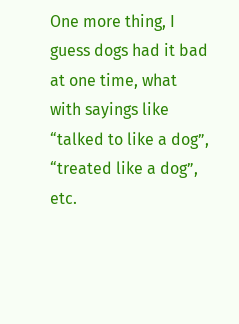One more thing, I guess dogs had it bad at one time, what with sayings like “talked to like a dog”, “treated like a dog”, etc.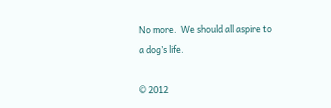No more.  We should all aspire to a dog’s life.

© 2012